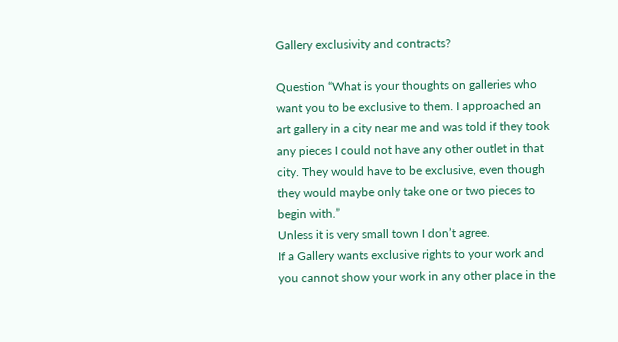Gallery exclusivity and contracts?

Question “What is your thoughts on galleries who want you to be exclusive to them. I approached an art gallery in a city near me and was told if they took any pieces I could not have any other outlet in that city. They would have to be exclusive, even though they would maybe only take one or two pieces to begin with.”
Unless it is very small town I don’t agree.
If a Gallery wants exclusive rights to your work and you cannot show your work in any other place in the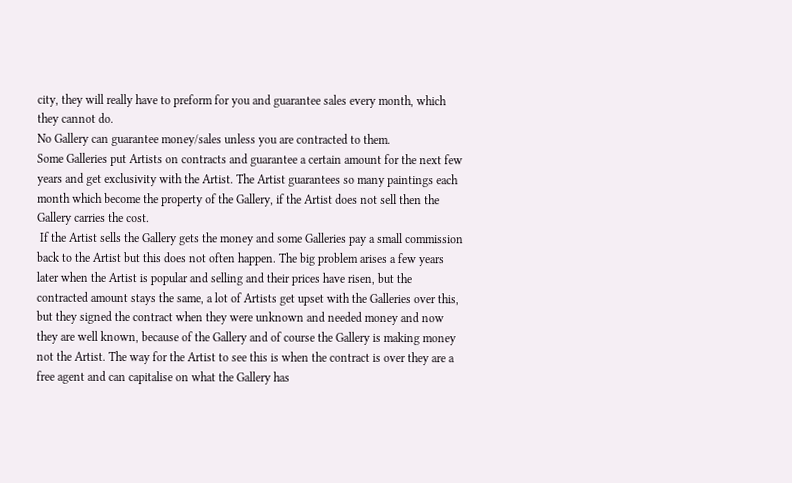city, they will really have to preform for you and guarantee sales every month, which they cannot do.
No Gallery can guarantee money/sales unless you are contracted to them.
Some Galleries put Artists on contracts and guarantee a certain amount for the next few years and get exclusivity with the Artist. The Artist guarantees so many paintings each month which become the property of the Gallery, if the Artist does not sell then the Gallery carries the cost.
 If the Artist sells the Gallery gets the money and some Galleries pay a small commission back to the Artist but this does not often happen. The big problem arises a few years later when the Artist is popular and selling and their prices have risen, but the contracted amount stays the same, a lot of Artists get upset with the Galleries over this, but they signed the contract when they were unknown and needed money and now they are well known, because of the Gallery and of course the Gallery is making money not the Artist. The way for the Artist to see this is when the contract is over they are a free agent and can capitalise on what the Gallery has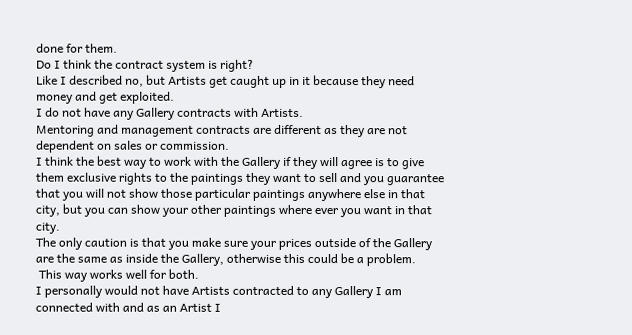done for them.
Do I think the contract system is right?
Like I described no, but Artists get caught up in it because they need money and get exploited.
I do not have any Gallery contracts with Artists.
Mentoring and management contracts are different as they are not dependent on sales or commission.
I think the best way to work with the Gallery if they will agree is to give them exclusive rights to the paintings they want to sell and you guarantee that you will not show those particular paintings anywhere else in that city, but you can show your other paintings where ever you want in that city.
The only caution is that you make sure your prices outside of the Gallery are the same as inside the Gallery, otherwise this could be a problem.
 This way works well for both.
I personally would not have Artists contracted to any Gallery I am connected with and as an Artist I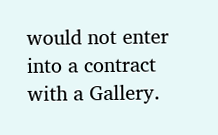would not enter into a contract with a Gallery.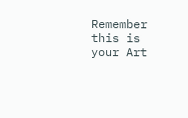Remember this is your Art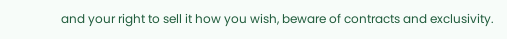and your right to sell it how you wish, beware of contracts and exclusivity.